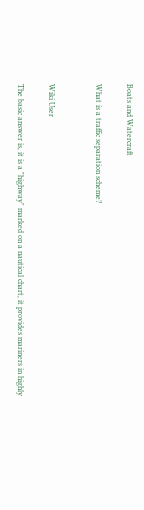Boats and Watercraft

What is a traffic separation scheme?


Wiki User

The basic answer is, it is a "highway" marked on a nautical chart, it provides mariners in highly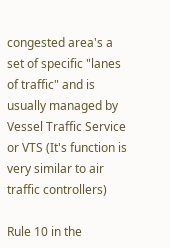congested area's a set of specific "lanes of traffic" and is usually managed by Vessel Traffic Service or VTS (It's function is very similar to air traffic controllers)

Rule 10 in the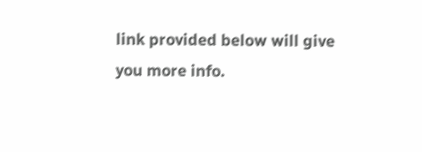link provided below will give you more info.